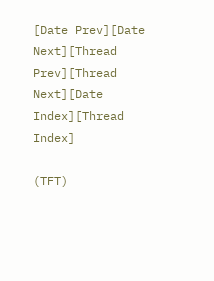[Date Prev][Date Next][Thread Prev][Thread Next][Date Index][Thread Index]

(TFT)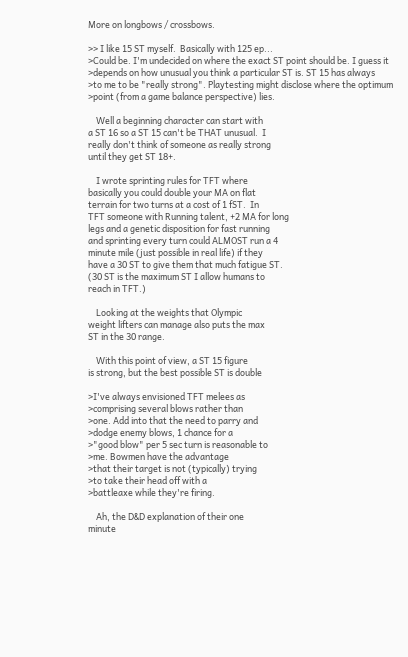More on longbows / crossbows.

>> I like 15 ST myself.  Basically with 125 ep...
>Could be. I'm undecided on where the exact ST point should be. I guess it
>depends on how unusual you think a particular ST is. ST 15 has always
>to me to be "really strong". Playtesting might disclose where the optimum
>point (from a game balance perspective) lies.

    Well a beginning character can start with
a ST 16 so a ST 15 can't be THAT unusual.  I
really don't think of someone as really strong
until they get ST 18+.

    I wrote sprinting rules for TFT where
basically you could double your MA on flat
terrain for two turns at a cost of 1 fST.  In
TFT someone with Running talent, +2 MA for long
legs and a genetic disposition for fast running
and sprinting every turn could ALMOST run a 4
minute mile (just possible in real life) if they
have a 30 ST to give them that much fatigue ST.
(30 ST is the maximum ST I allow humans to
reach in TFT.)

    Looking at the weights that Olympic
weight lifters can manage also puts the max
ST in the 30 range.

    With this point of view, a ST 15 figure
is strong, but the best possible ST is double

>I've always envisioned TFT melees as
>comprising several blows rather than
>one. Add into that the need to parry and
>dodge enemy blows, 1 chance for a
>"good blow" per 5 sec turn is reasonable to
>me. Bowmen have the advantage
>that their target is not (typically) trying
>to take their head off with a
>battleaxe while they're firing.

    Ah, the D&D explanation of their one
minute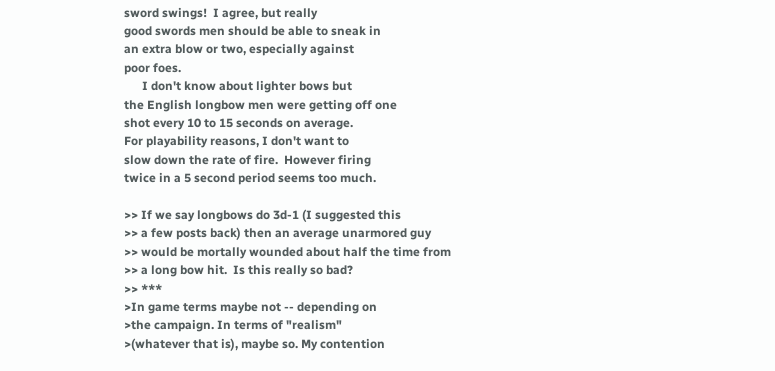sword swings!  I agree, but really
good swords men should be able to sneak in
an extra blow or two, especially against
poor foes.
      I don't know about lighter bows but
the English longbow men were getting off one
shot every 10 to 15 seconds on average.
For playability reasons, I don't want to
slow down the rate of fire.  However firing
twice in a 5 second period seems too much.

>> If we say longbows do 3d-1 (I suggested this
>> a few posts back) then an average unarmored guy
>> would be mortally wounded about half the time from
>> a long bow hit.  Is this really so bad?
>> ***
>In game terms maybe not -- depending on
>the campaign. In terms of "realism"
>(whatever that is), maybe so. My contention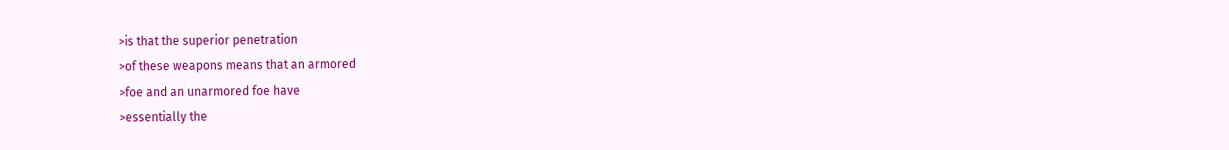>is that the superior penetration
>of these weapons means that an armored
>foe and an unarmored foe have
>essentially the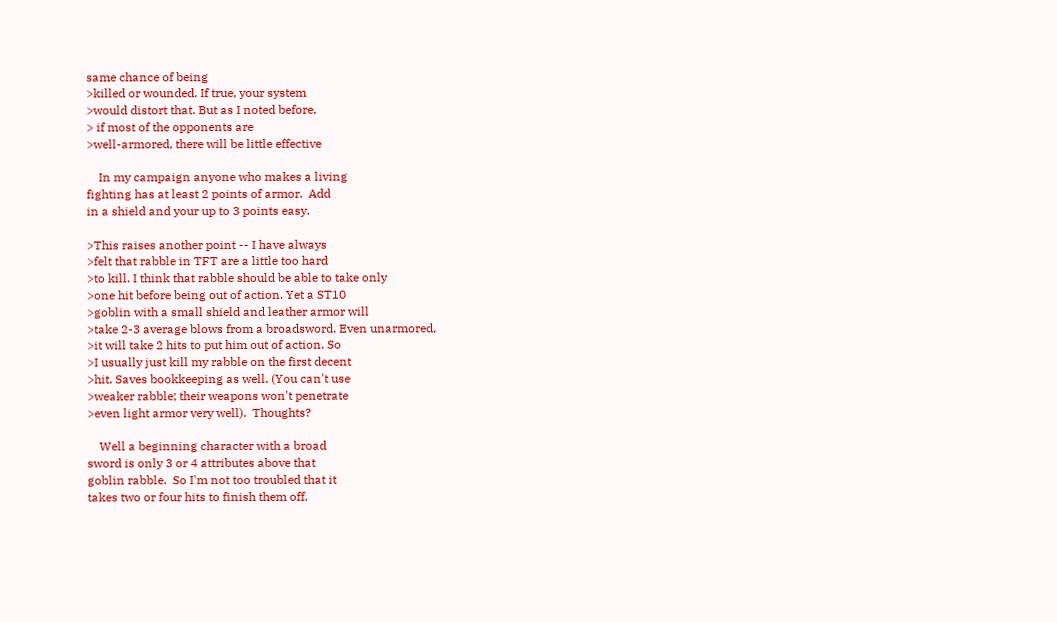same chance of being
>killed or wounded. If true, your system
>would distort that. But as I noted before,
> if most of the opponents are
>well-armored, there will be little effective

    In my campaign anyone who makes a living
fighting has at least 2 points of armor.  Add
in a shield and your up to 3 points easy.

>This raises another point -- I have always
>felt that rabble in TFT are a little too hard
>to kill. I think that rabble should be able to take only
>one hit before being out of action. Yet a ST10
>goblin with a small shield and leather armor will
>take 2-3 average blows from a broadsword. Even unarmored,
>it will take 2 hits to put him out of action. So
>I usually just kill my rabble on the first decent
>hit. Saves bookkeeping as well. (You can't use
>weaker rabble; their weapons won't penetrate
>even light armor very well).  Thoughts?

    Well a beginning character with a broad
sword is only 3 or 4 attributes above that
goblin rabble.  So I'm not too troubled that it
takes two or four hits to finish them off.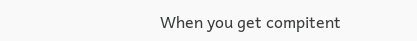When you get compitent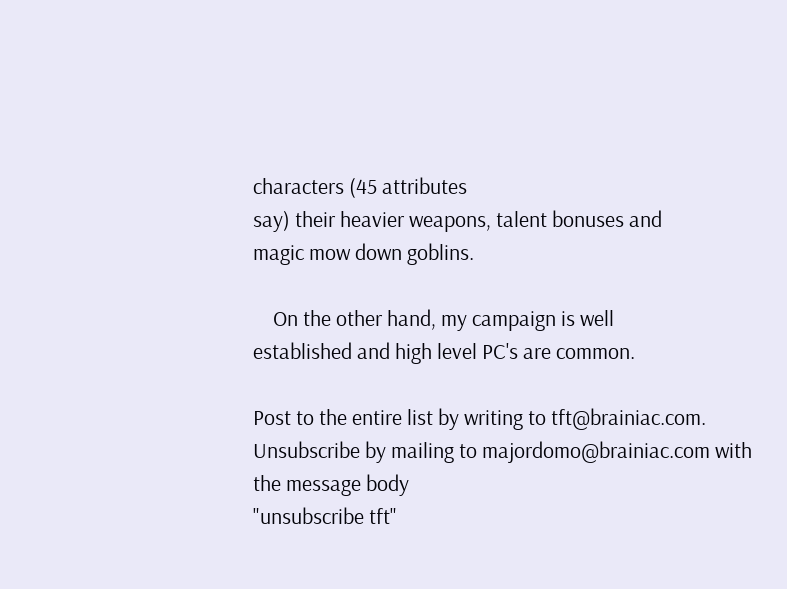characters (45 attributes
say) their heavier weapons, talent bonuses and
magic mow down goblins.

    On the other hand, my campaign is well
established and high level PC's are common.

Post to the entire list by writing to tft@brainiac.com.
Unsubscribe by mailing to majordomo@brainiac.com with the message body
"unsubscribe tft"